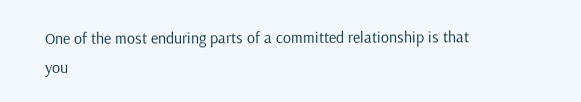One of the most enduring parts of a committed relationship is that you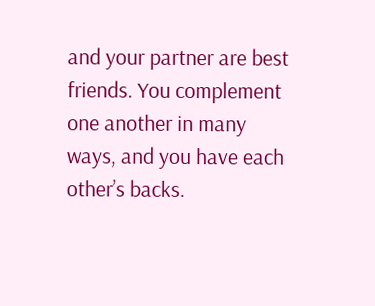and your partner are best friends. You complement one another in many ways, and you have each other’s backs.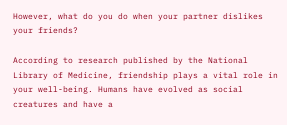However, what do you do when your partner dislikes your friends?

According to research published by the National Library of Medicine, friendship plays a vital role in your well-being. Humans have evolved as social creatures and have a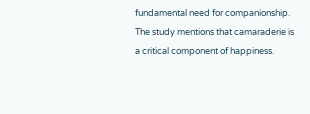fundamental need for companionship. The study mentions that camaraderie is a critical component of happiness.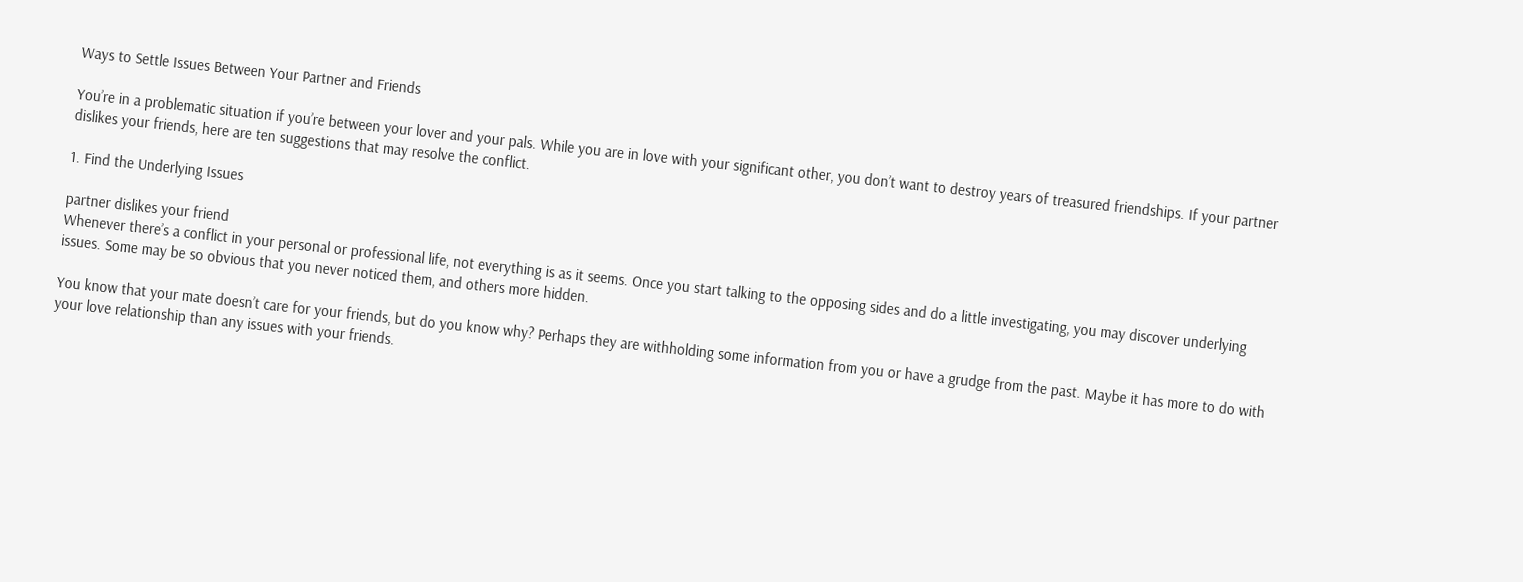Ways to Settle Issues Between Your Partner and Friends

You’re in a problematic situation if you’re between your lover and your pals. While you are in love with your significant other, you don’t want to destroy years of treasured friendships. If your partner dislikes your friends, here are ten suggestions that may resolve the conflict.

1. Find the Underlying Issues

partner dislikes your friend
Whenever there’s a conflict in your personal or professional life, not everything is as it seems. Once you start talking to the opposing sides and do a little investigating, you may discover underlying issues. Some may be so obvious that you never noticed them, and others more hidden.

You know that your mate doesn’t care for your friends, but do you know why? Perhaps they are withholding some information from you or have a grudge from the past. Maybe it has more to do with your love relationship than any issues with your friends.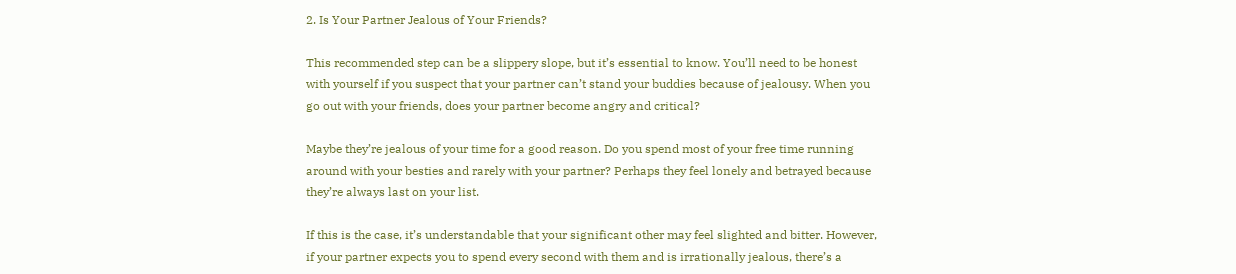2. Is Your Partner Jealous of Your Friends?

This recommended step can be a slippery slope, but it’s essential to know. You’ll need to be honest with yourself if you suspect that your partner can’t stand your buddies because of jealousy. When you go out with your friends, does your partner become angry and critical?

Maybe they’re jealous of your time for a good reason. Do you spend most of your free time running around with your besties and rarely with your partner? Perhaps they feel lonely and betrayed because they’re always last on your list.

If this is the case, it’s understandable that your significant other may feel slighted and bitter. However, if your partner expects you to spend every second with them and is irrationally jealous, there’s a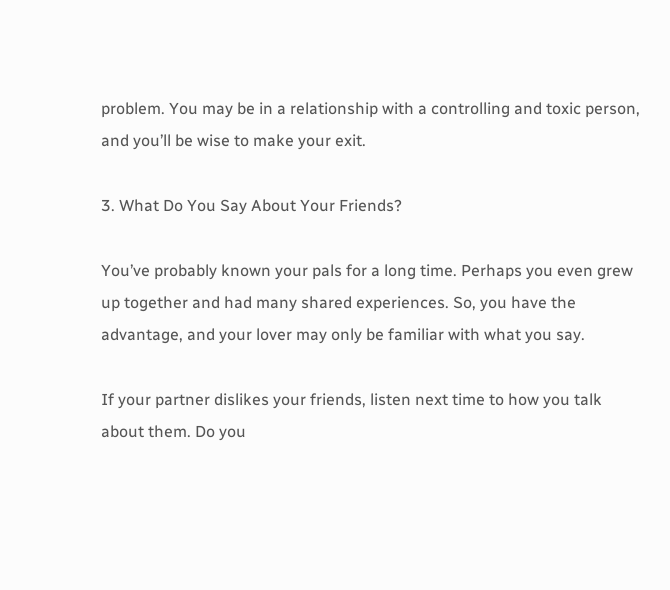problem. You may be in a relationship with a controlling and toxic person, and you’ll be wise to make your exit.

3. What Do You Say About Your Friends?

You’ve probably known your pals for a long time. Perhaps you even grew up together and had many shared experiences. So, you have the advantage, and your lover may only be familiar with what you say.

If your partner dislikes your friends, listen next time to how you talk about them. Do you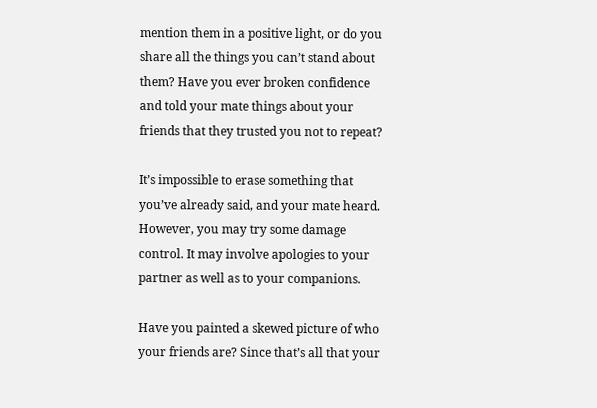mention them in a positive light, or do you share all the things you can’t stand about them? Have you ever broken confidence and told your mate things about your friends that they trusted you not to repeat?

It’s impossible to erase something that you’ve already said, and your mate heard. However, you may try some damage control. It may involve apologies to your partner as well as to your companions.

Have you painted a skewed picture of who your friends are? Since that’s all that your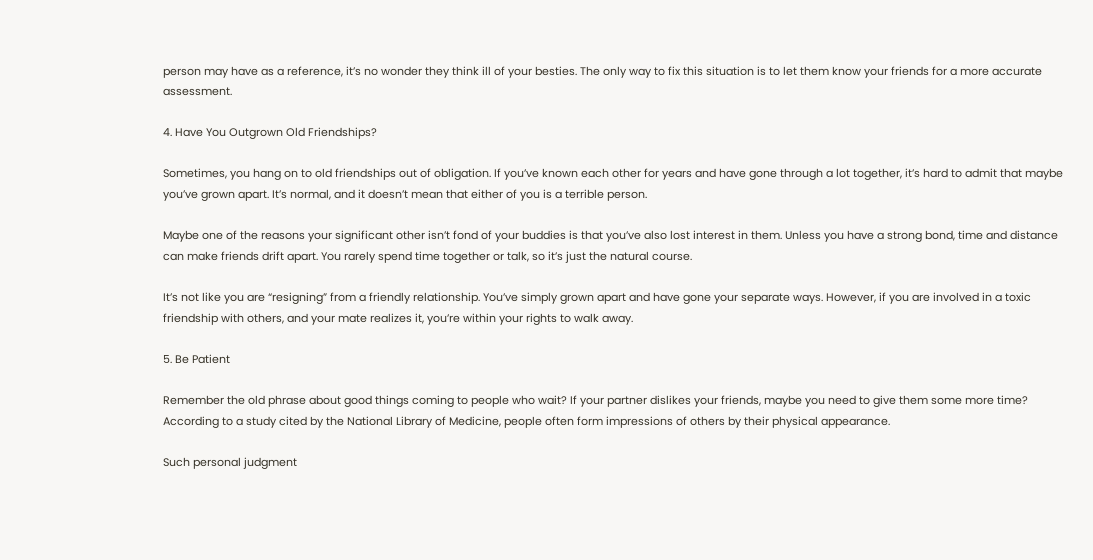person may have as a reference, it’s no wonder they think ill of your besties. The only way to fix this situation is to let them know your friends for a more accurate assessment.

4. Have You Outgrown Old Friendships?

Sometimes, you hang on to old friendships out of obligation. If you’ve known each other for years and have gone through a lot together, it’s hard to admit that maybe you’ve grown apart. It’s normal, and it doesn’t mean that either of you is a terrible person.

Maybe one of the reasons your significant other isn’t fond of your buddies is that you’ve also lost interest in them. Unless you have a strong bond, time and distance can make friends drift apart. You rarely spend time together or talk, so it’s just the natural course.

It’s not like you are “resigning” from a friendly relationship. You’ve simply grown apart and have gone your separate ways. However, if you are involved in a toxic friendship with others, and your mate realizes it, you’re within your rights to walk away.

5. Be Patient

Remember the old phrase about good things coming to people who wait? If your partner dislikes your friends, maybe you need to give them some more time? According to a study cited by the National Library of Medicine, people often form impressions of others by their physical appearance.

Such personal judgment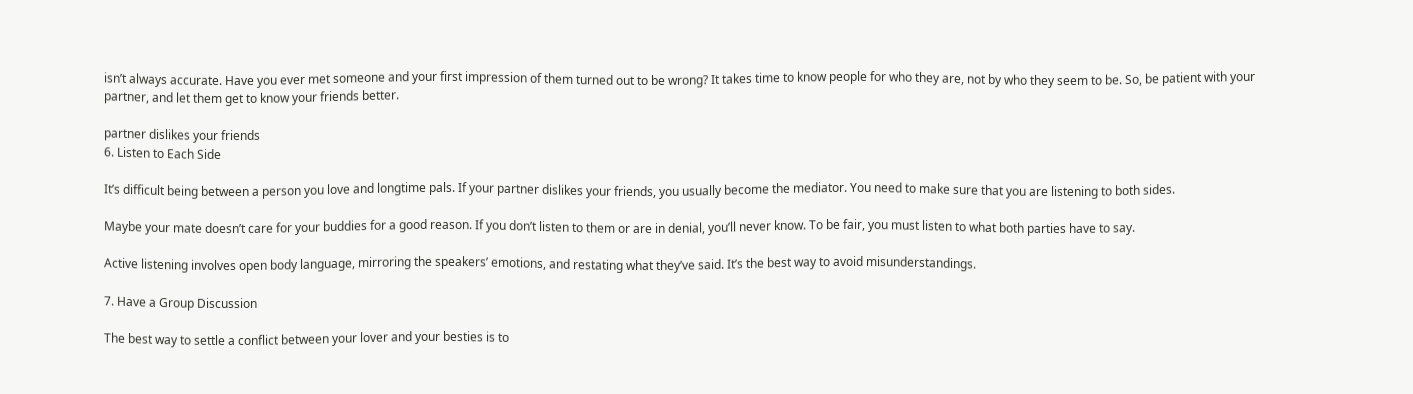isn’t always accurate. Have you ever met someone and your first impression of them turned out to be wrong? It takes time to know people for who they are, not by who they seem to be. So, be patient with your partner, and let them get to know your friends better.

partner dislikes your friends
6. Listen to Each Side

It’s difficult being between a person you love and longtime pals. If your partner dislikes your friends, you usually become the mediator. You need to make sure that you are listening to both sides.

Maybe your mate doesn’t care for your buddies for a good reason. If you don’t listen to them or are in denial, you’ll never know. To be fair, you must listen to what both parties have to say.

Active listening involves open body language, mirroring the speakers’ emotions, and restating what they’ve said. It’s the best way to avoid misunderstandings.

7. Have a Group Discussion

The best way to settle a conflict between your lover and your besties is to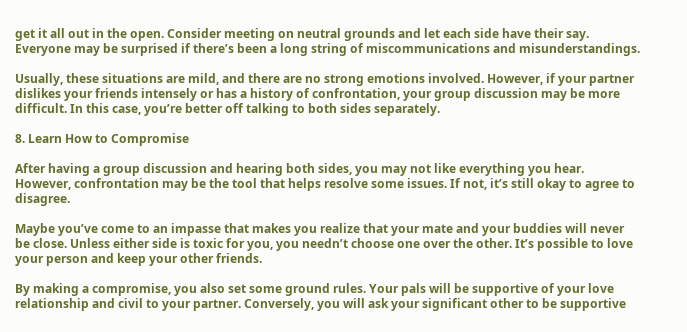get it all out in the open. Consider meeting on neutral grounds and let each side have their say. Everyone may be surprised if there’s been a long string of miscommunications and misunderstandings.

Usually, these situations are mild, and there are no strong emotions involved. However, if your partner dislikes your friends intensely or has a history of confrontation, your group discussion may be more difficult. In this case, you’re better off talking to both sides separately.

8. Learn How to Compromise

After having a group discussion and hearing both sides, you may not like everything you hear. However, confrontation may be the tool that helps resolve some issues. If not, it’s still okay to agree to disagree.

Maybe you’ve come to an impasse that makes you realize that your mate and your buddies will never be close. Unless either side is toxic for you, you needn’t choose one over the other. It’s possible to love your person and keep your other friends.

By making a compromise, you also set some ground rules. Your pals will be supportive of your love relationship and civil to your partner. Conversely, you will ask your significant other to be supportive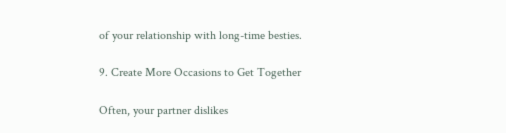of your relationship with long-time besties.

9. Create More Occasions to Get Together

Often, your partner dislikes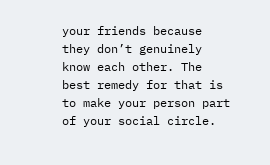your friends because they don’t genuinely know each other. The best remedy for that is to make your person part of your social circle.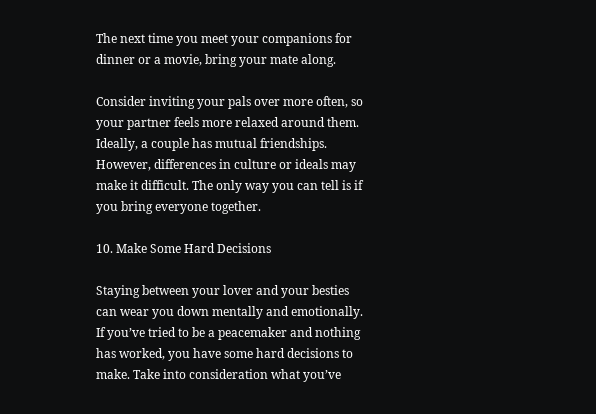The next time you meet your companions for dinner or a movie, bring your mate along.

Consider inviting your pals over more often, so your partner feels more relaxed around them. Ideally, a couple has mutual friendships. However, differences in culture or ideals may make it difficult. The only way you can tell is if you bring everyone together.

10. Make Some Hard Decisions

Staying between your lover and your besties can wear you down mentally and emotionally. If you’ve tried to be a peacemaker and nothing has worked, you have some hard decisions to make. Take into consideration what you’ve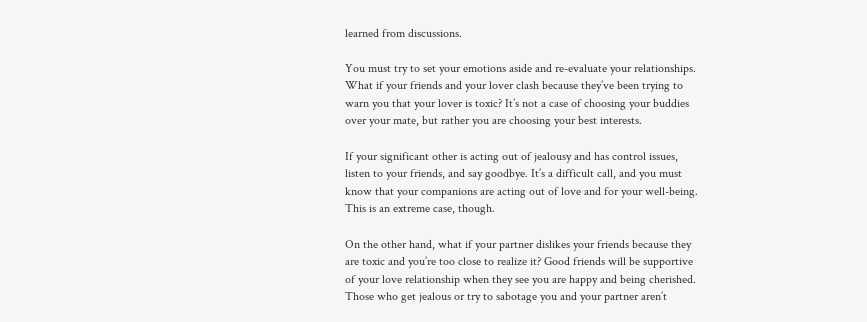learned from discussions.

You must try to set your emotions aside and re-evaluate your relationships. What if your friends and your lover clash because they’ve been trying to warn you that your lover is toxic? It’s not a case of choosing your buddies over your mate, but rather you are choosing your best interests.

If your significant other is acting out of jealousy and has control issues, listen to your friends, and say goodbye. It’s a difficult call, and you must know that your companions are acting out of love and for your well-being. This is an extreme case, though.

On the other hand, what if your partner dislikes your friends because they are toxic and you’re too close to realize it? Good friends will be supportive of your love relationship when they see you are happy and being cherished. Those who get jealous or try to sabotage you and your partner aren’t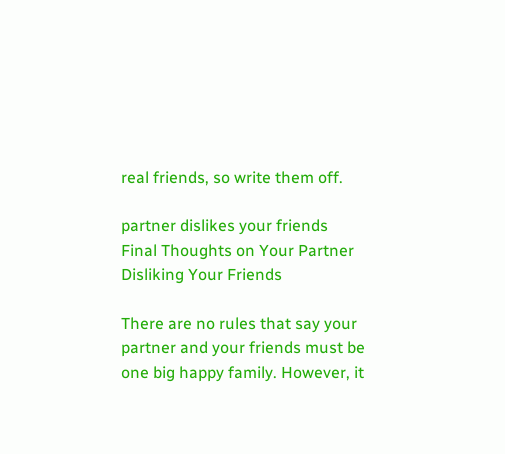real friends, so write them off.

partner dislikes your friends
Final Thoughts on Your Partner Disliking Your Friends

There are no rules that say your partner and your friends must be one big happy family. However, it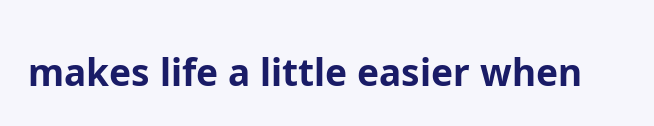makes life a little easier when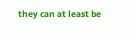they can at least be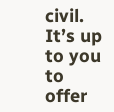civil. It’s up to you to offer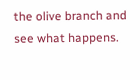the olive branch and see what happens.